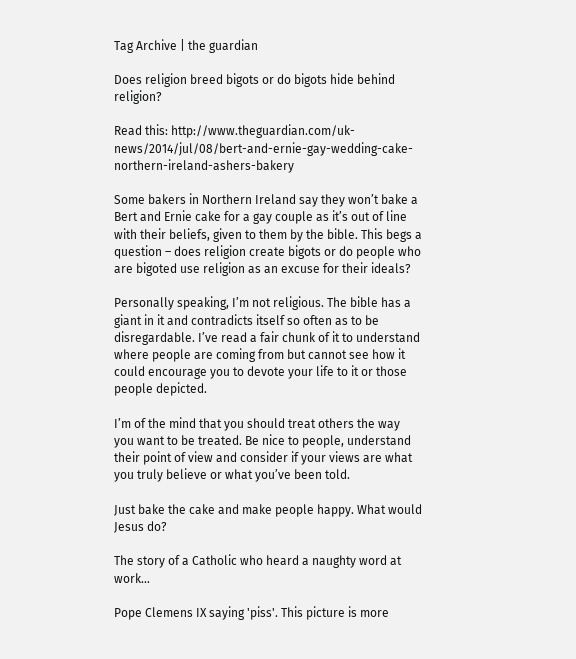Tag Archive | the guardian

Does religion breed bigots or do bigots hide behind religion?

Read this: http://www.theguardian.com/uk-news/2014/jul/08/bert-and-ernie-gay-wedding-cake-northern-ireland-ashers-bakery

Some bakers in Northern Ireland say they won’t bake a Bert and Ernie cake for a gay couple as it’s out of line with their beliefs, given to them by the bible. This begs a question – does religion create bigots or do people who are bigoted use religion as an excuse for their ideals?

Personally speaking, I’m not religious. The bible has a giant in it and contradicts itself so often as to be disregardable. I’ve read a fair chunk of it to understand where people are coming from but cannot see how it could encourage you to devote your life to it or those people depicted.

I’m of the mind that you should treat others the way you want to be treated. Be nice to people, understand their point of view and consider if your views are what you truly believe or what you’ve been told.

Just bake the cake and make people happy. What would Jesus do?

The story of a Catholic who heard a naughty word at work…

Pope Clemens IX saying 'piss'. This picture is more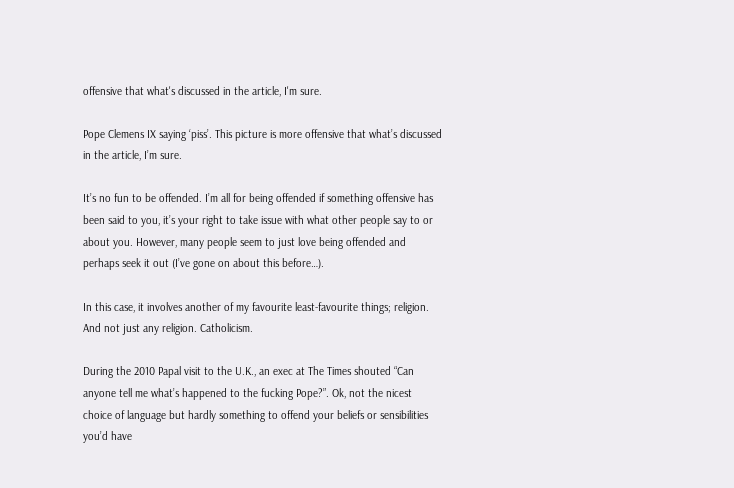offensive that what's discussed in the article, I'm sure.

Pope Clemens IX saying ‘piss’. This picture is more offensive that what’s discussed in the article, I’m sure.

It’s no fun to be offended. I’m all for being offended if something offensive has been said to you, it’s your right to take issue with what other people say to or about you. However, many people seem to just love being offended and perhaps seek it out (I’ve gone on about this before…).

In this case, it involves another of my favourite least-favourite things; religion. And not just any religion. Catholicism.

During the 2010 Papal visit to the U.K., an exec at The Times shouted “Can anyone tell me what’s happened to the fucking Pope?”. Ok, not the nicest choice of language but hardly something to offend your beliefs or sensibilities you’d have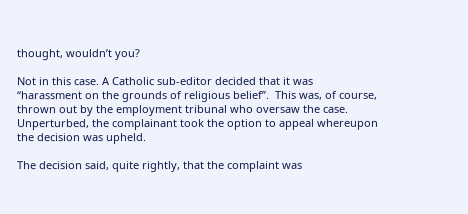thought, wouldn’t you?

Not in this case. A Catholic sub-editor decided that it was “harassment on the grounds of religious belief”.  This was, of course, thrown out by the employment tribunal who oversaw the case. Unperturbed, the complainant took the option to appeal whereupon the decision was upheld.

The decision said, quite rightly, that the complaint was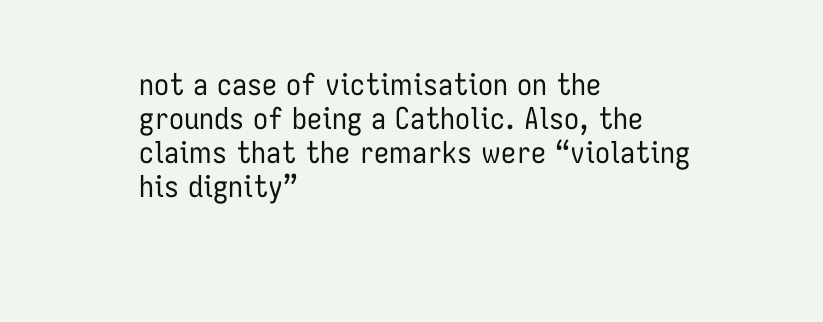not a case of victimisation on the grounds of being a Catholic. Also, the claims that the remarks were “violating his dignity”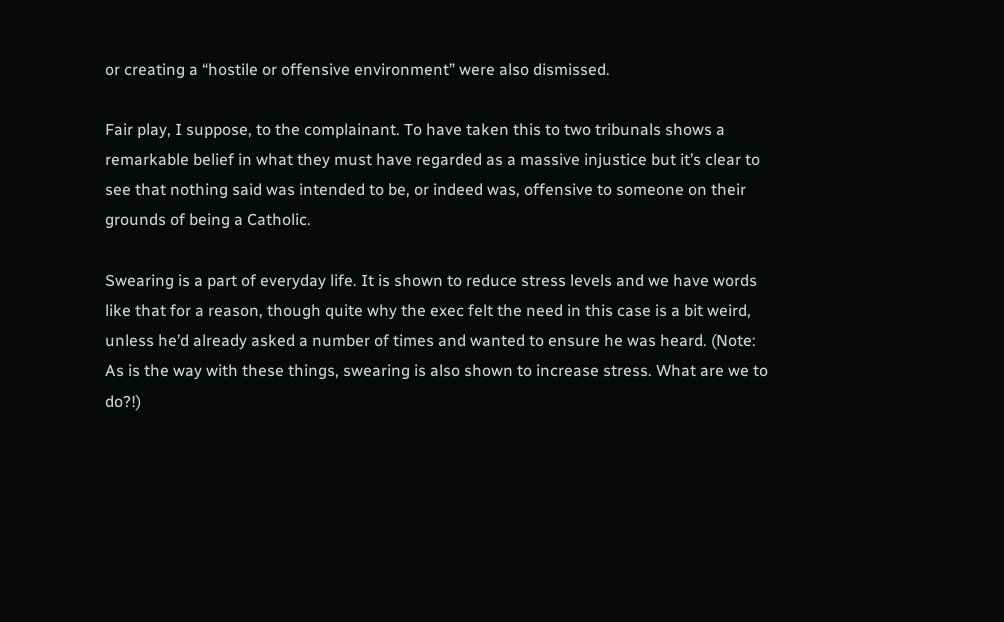or creating a “hostile or offensive environment” were also dismissed.

Fair play, I suppose, to the complainant. To have taken this to two tribunals shows a remarkable belief in what they must have regarded as a massive injustice but it’s clear to see that nothing said was intended to be, or indeed was, offensive to someone on their grounds of being a Catholic.

Swearing is a part of everyday life. It is shown to reduce stress levels and we have words like that for a reason, though quite why the exec felt the need in this case is a bit weird, unless he’d already asked a number of times and wanted to ensure he was heard. (Note: As is the way with these things, swearing is also shown to increase stress. What are we to do?!)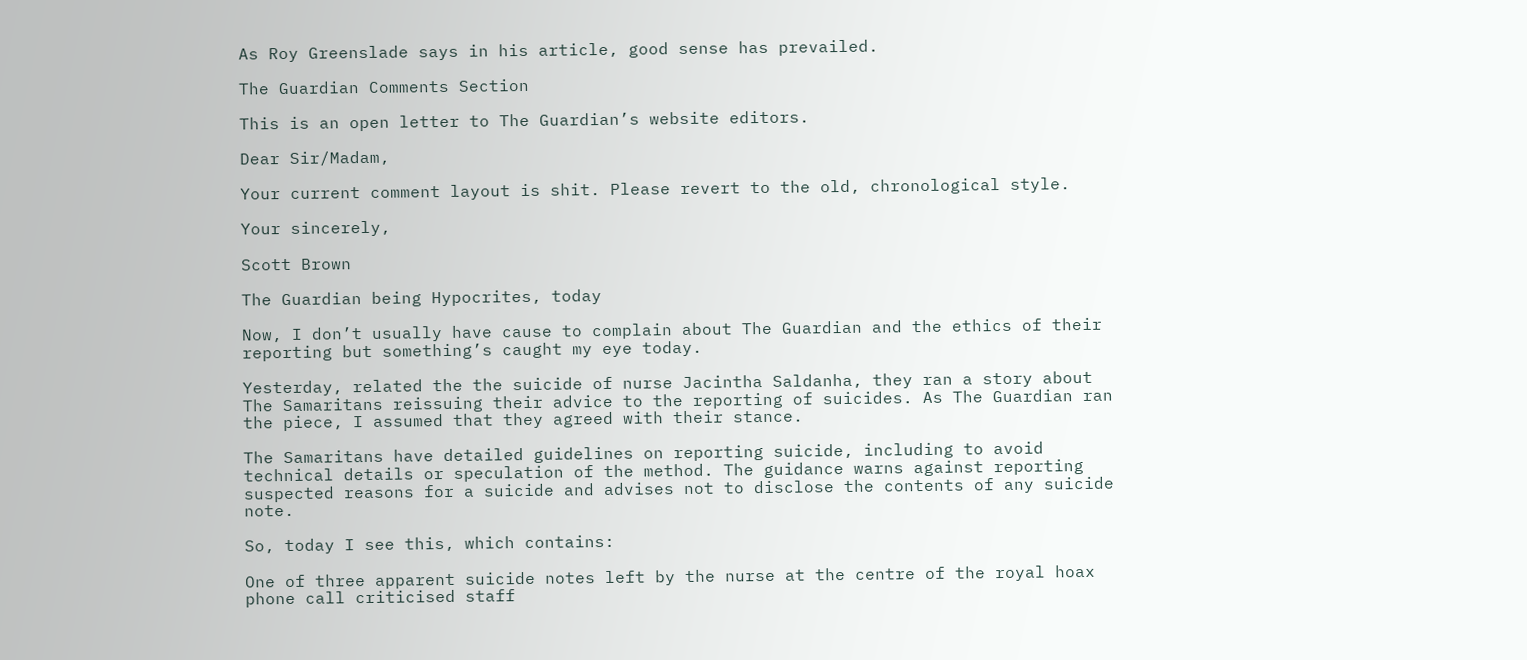As Roy Greenslade says in his article, good sense has prevailed.

The Guardian Comments Section

This is an open letter to The Guardian’s website editors.

Dear Sir/Madam,

Your current comment layout is shit. Please revert to the old, chronological style.

Your sincerely,

Scott Brown

The Guardian being Hypocrites, today

Now, I don’t usually have cause to complain about The Guardian and the ethics of their reporting but something’s caught my eye today.

Yesterday, related the the suicide of nurse Jacintha Saldanha, they ran a story about The Samaritans reissuing their advice to the reporting of suicides. As The Guardian ran the piece, I assumed that they agreed with their stance.

The Samaritans have detailed guidelines on reporting suicide, including to avoid technical details or speculation of the method. The guidance warns against reporting suspected reasons for a suicide and advises not to disclose the contents of any suicide note.

So, today I see this, which contains:

One of three apparent suicide notes left by the nurse at the centre of the royal hoax phone call criticised staff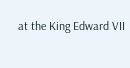at the King Edward VII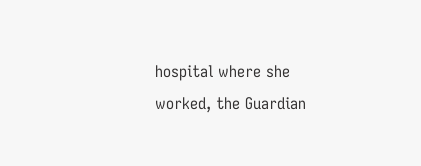hospital where she worked, the Guardian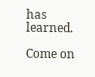has learned.

Come on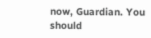now, Guardian. You should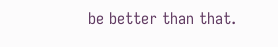be better than that.